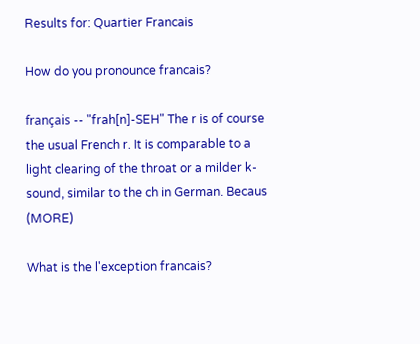Results for: Quartier Francais

How do you pronounce francais?

français -- "frah[n]-SEH" The r is of course the usual French r. It is comparable to a light clearing of the throat or a milder k-sound, similar to the ch in German. Becaus (MORE)

What is the l'exception francais?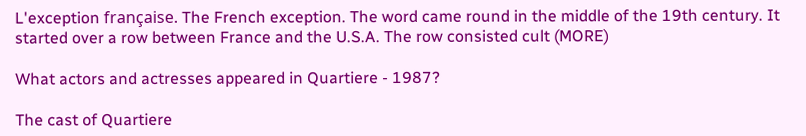L'exception française. The French exception. The word came round in the middle of the 19th century. It started over a row between France and the U.S.A. The row consisted cult (MORE)

What actors and actresses appeared in Quartiere - 1987?

The cast of Quartiere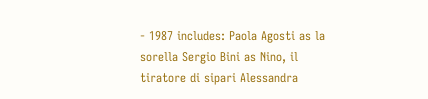- 1987 includes: Paola Agosti as la sorella Sergio Bini as Nino, il tiratore di sipari Alessandra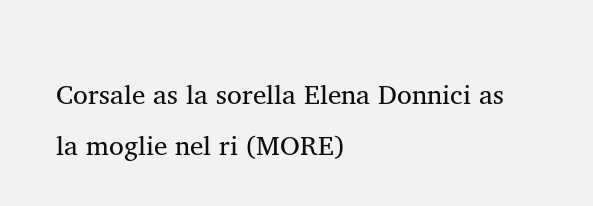Corsale as la sorella Elena Donnici as la moglie nel ri (MORE)